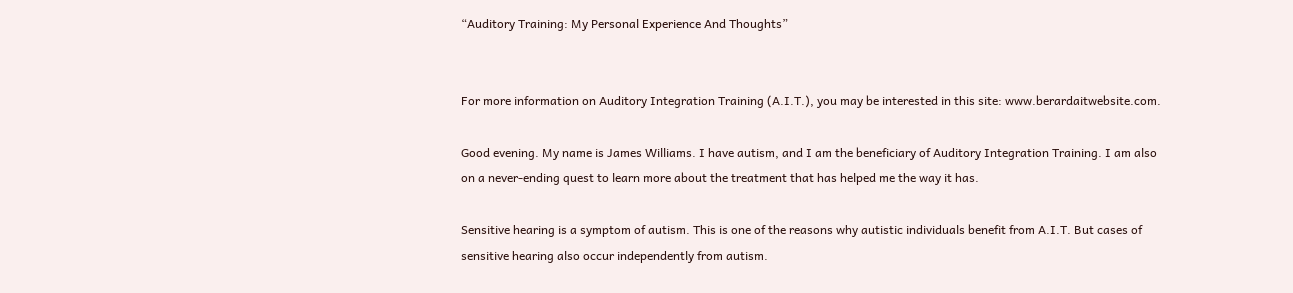“Auditory Training: My Personal Experience And Thoughts”


For more information on Auditory Integration Training (A.I.T.), you may be interested in this site: www.berardaitwebsite.com.

Good evening. My name is James Williams. I have autism, and I am the beneficiary of Auditory Integration Training. I am also on a never-ending quest to learn more about the treatment that has helped me the way it has.

Sensitive hearing is a symptom of autism. This is one of the reasons why autistic individuals benefit from A.I.T. But cases of sensitive hearing also occur independently from autism.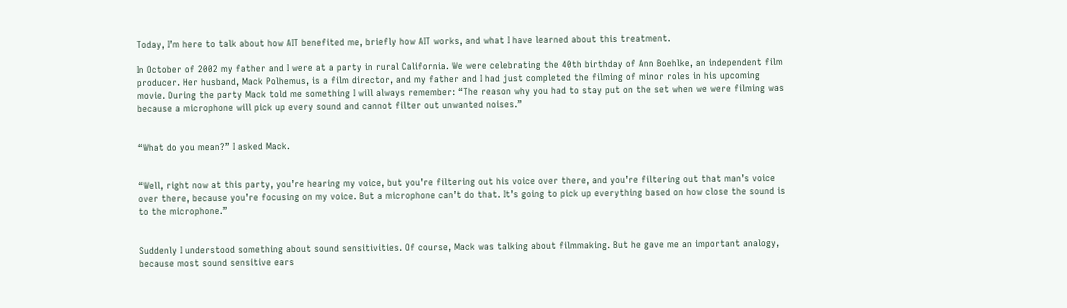Today, I’m here to talk about how AIT benefited me, briefly how AIT works, and what I have learned about this treatment.

In October of 2002 my father and I were at a party in rural California. We were celebrating the 40th birthday of Ann Boehlke, an independent film producer. Her husband, Mack Polhemus, is a film director, and my father and I had just completed the filming of minor roles in his upcoming movie. During the party Mack told me something I will always remember: “The reason why you had to stay put on the set when we were filming was because a microphone will pick up every sound and cannot filter out unwanted noises.”


“What do you mean?” I asked Mack.


“Well, right now at this party, you’re hearing my voice, but you’re filtering out his voice over there, and you’re filtering out that man’s voice over there, because you’re focusing on my voice. But a microphone can’t do that. It’s going to pick up everything based on how close the sound is to the microphone.”


Suddenly I understood something about sound sensitivities. Of course, Mack was talking about filmmaking. But he gave me an important analogy, because most sound sensitive ears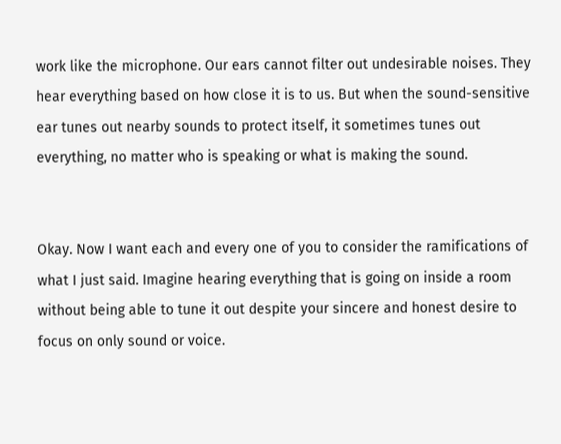work like the microphone. Our ears cannot filter out undesirable noises. They hear everything based on how close it is to us. But when the sound-sensitive ear tunes out nearby sounds to protect itself, it sometimes tunes out everything, no matter who is speaking or what is making the sound.


Okay. Now I want each and every one of you to consider the ramifications of what I just said. Imagine hearing everything that is going on inside a room without being able to tune it out despite your sincere and honest desire to focus on only sound or voice.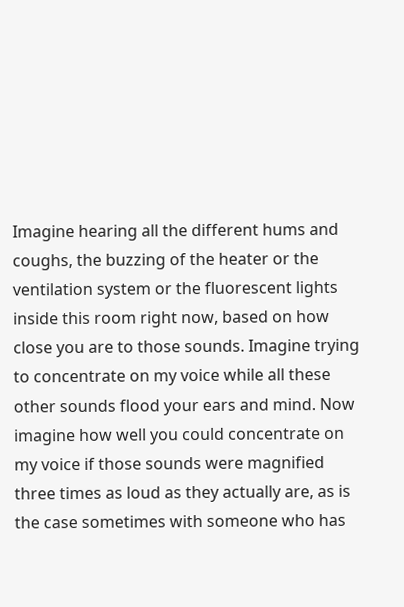Imagine hearing all the different hums and coughs, the buzzing of the heater or the ventilation system or the fluorescent lights inside this room right now, based on how close you are to those sounds. Imagine trying to concentrate on my voice while all these other sounds flood your ears and mind. Now imagine how well you could concentrate on my voice if those sounds were magnified three times as loud as they actually are, as is the case sometimes with someone who has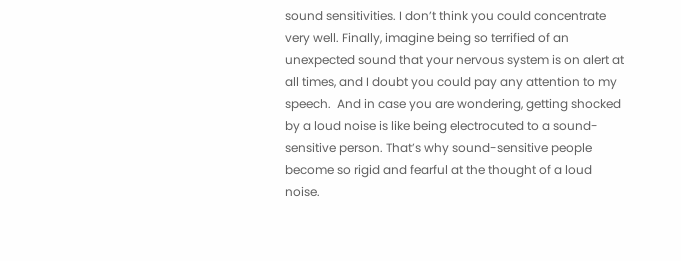sound sensitivities. I don’t think you could concentrate very well. Finally, imagine being so terrified of an unexpected sound that your nervous system is on alert at all times, and I doubt you could pay any attention to my speech.  And in case you are wondering, getting shocked by a loud noise is like being electrocuted to a sound-sensitive person. That’s why sound-sensitive people become so rigid and fearful at the thought of a loud noise.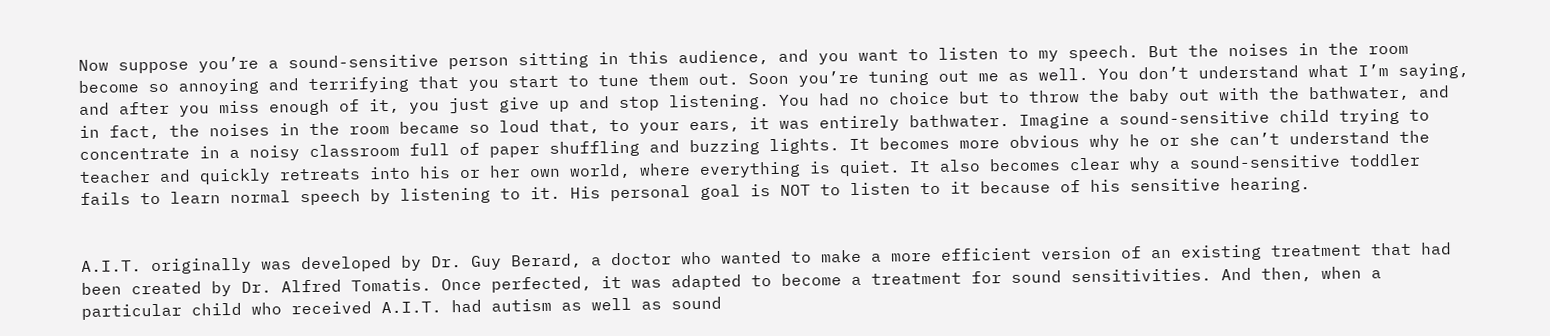Now suppose you’re a sound-sensitive person sitting in this audience, and you want to listen to my speech. But the noises in the room become so annoying and terrifying that you start to tune them out. Soon you’re tuning out me as well. You don’t understand what I’m saying, and after you miss enough of it, you just give up and stop listening. You had no choice but to throw the baby out with the bathwater, and in fact, the noises in the room became so loud that, to your ears, it was entirely bathwater. Imagine a sound-sensitive child trying to concentrate in a noisy classroom full of paper shuffling and buzzing lights. It becomes more obvious why he or she can’t understand the teacher and quickly retreats into his or her own world, where everything is quiet. It also becomes clear why a sound-sensitive toddler fails to learn normal speech by listening to it. His personal goal is NOT to listen to it because of his sensitive hearing.


A.I.T. originally was developed by Dr. Guy Berard, a doctor who wanted to make a more efficient version of an existing treatment that had been created by Dr. Alfred Tomatis. Once perfected, it was adapted to become a treatment for sound sensitivities. And then, when a particular child who received A.I.T. had autism as well as sound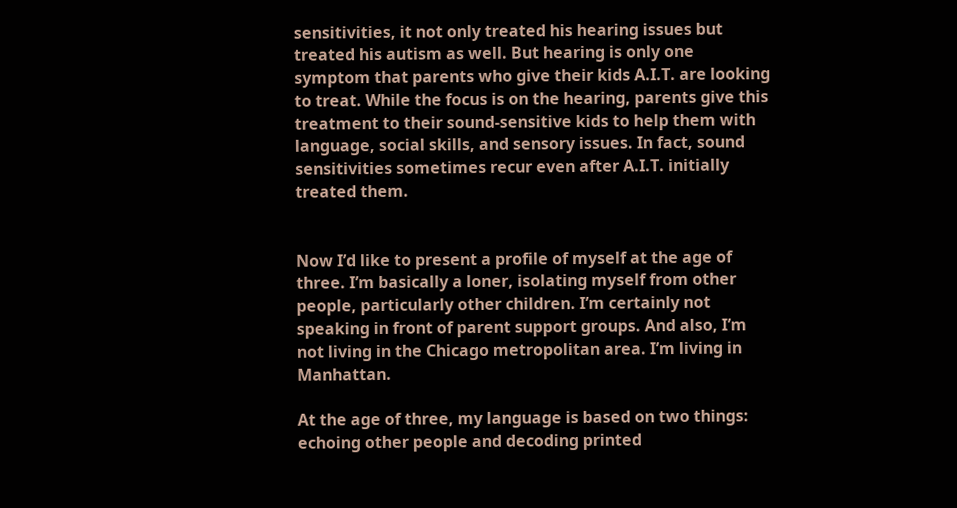sensitivities, it not only treated his hearing issues but treated his autism as well. But hearing is only one symptom that parents who give their kids A.I.T. are looking to treat. While the focus is on the hearing, parents give this treatment to their sound-sensitive kids to help them with language, social skills, and sensory issues. In fact, sound sensitivities sometimes recur even after A.I.T. initially treated them.


Now I’d like to present a profile of myself at the age of three. I’m basically a loner, isolating myself from other people, particularly other children. I’m certainly not speaking in front of parent support groups. And also, I’m not living in the Chicago metropolitan area. I’m living in Manhattan.

At the age of three, my language is based on two things: echoing other people and decoding printed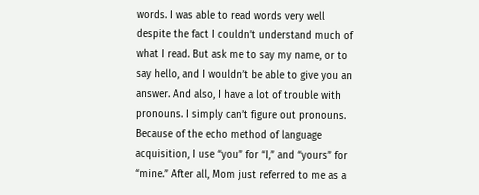words. I was able to read words very well despite the fact I couldn’t understand much of what I read. But ask me to say my name, or to say hello, and I wouldn’t be able to give you an answer. And also, I have a lot of trouble with pronouns. I simply can’t figure out pronouns. Because of the echo method of language acquisition, I use “you” for “I,” and “yours” for “mine.” After all, Mom just referred to me as a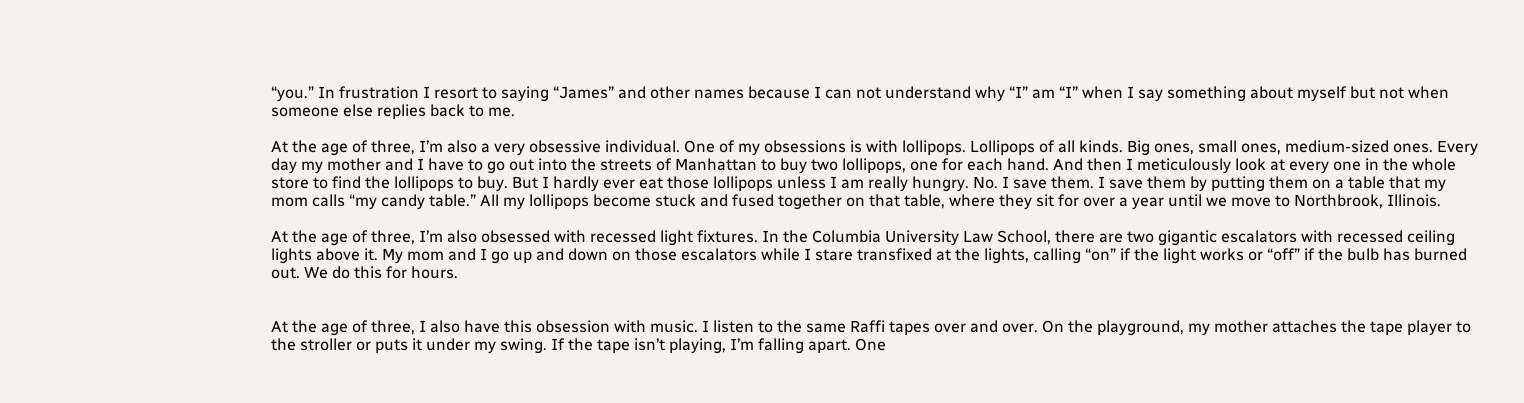“you.” In frustration I resort to saying “James” and other names because I can not understand why “I” am “I” when I say something about myself but not when someone else replies back to me.

At the age of three, I’m also a very obsessive individual. One of my obsessions is with lollipops. Lollipops of all kinds. Big ones, small ones, medium-sized ones. Every day my mother and I have to go out into the streets of Manhattan to buy two lollipops, one for each hand. And then I meticulously look at every one in the whole store to find the lollipops to buy. But I hardly ever eat those lollipops unless I am really hungry. No. I save them. I save them by putting them on a table that my mom calls “my candy table.” All my lollipops become stuck and fused together on that table, where they sit for over a year until we move to Northbrook, Illinois.

At the age of three, I’m also obsessed with recessed light fixtures. In the Columbia University Law School, there are two gigantic escalators with recessed ceiling lights above it. My mom and I go up and down on those escalators while I stare transfixed at the lights, calling “on” if the light works or “off” if the bulb has burned out. We do this for hours.


At the age of three, I also have this obsession with music. I listen to the same Raffi tapes over and over. On the playground, my mother attaches the tape player to the stroller or puts it under my swing. If the tape isn’t playing, I’m falling apart. One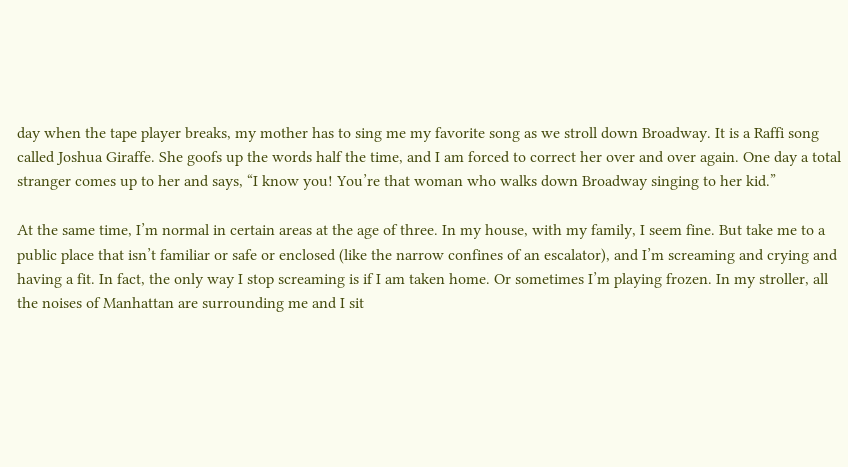day when the tape player breaks, my mother has to sing me my favorite song as we stroll down Broadway. It is a Raffi song called Joshua Giraffe. She goofs up the words half the time, and I am forced to correct her over and over again. One day a total stranger comes up to her and says, “I know you! You’re that woman who walks down Broadway singing to her kid.”

At the same time, I’m normal in certain areas at the age of three. In my house, with my family, I seem fine. But take me to a public place that isn’t familiar or safe or enclosed (like the narrow confines of an escalator), and I’m screaming and crying and having a fit. In fact, the only way I stop screaming is if I am taken home. Or sometimes I’m playing frozen. In my stroller, all the noises of Manhattan are surrounding me and I sit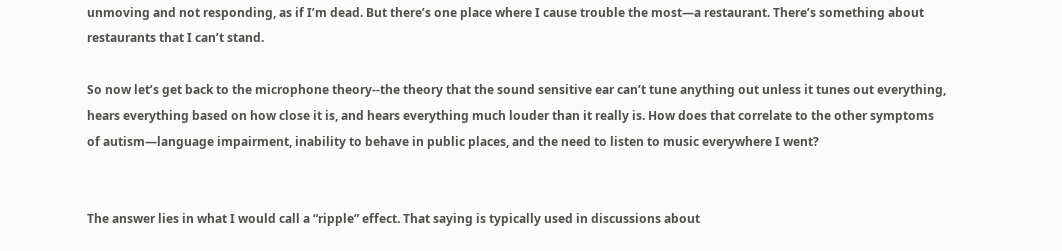unmoving and not responding, as if I’m dead. But there’s one place where I cause trouble the most—a restaurant. There’s something about restaurants that I can’t stand.

So now let’s get back to the microphone theory--the theory that the sound sensitive ear can’t tune anything out unless it tunes out everything, hears everything based on how close it is, and hears everything much louder than it really is. How does that correlate to the other symptoms of autism—language impairment, inability to behave in public places, and the need to listen to music everywhere I went?


The answer lies in what I would call a “ripple” effect. That saying is typically used in discussions about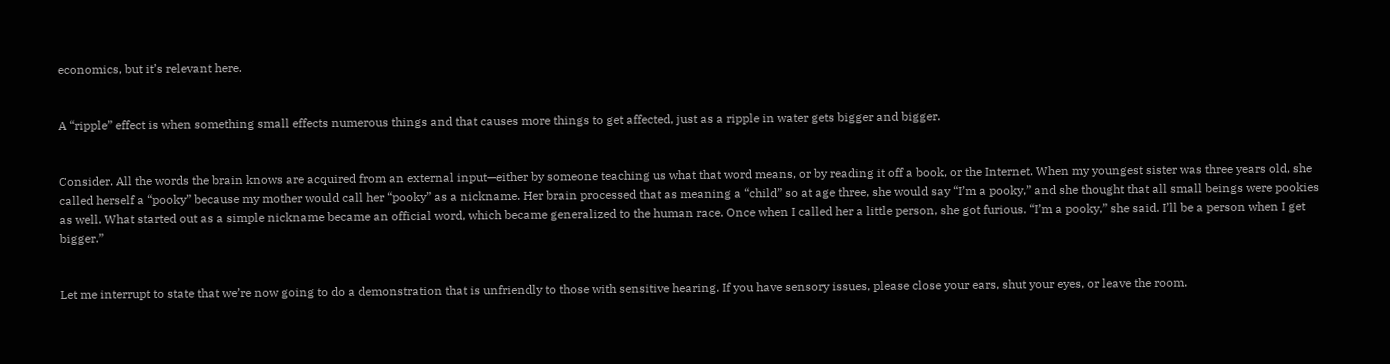economics, but it’s relevant here.


A “ripple” effect is when something small effects numerous things and that causes more things to get affected, just as a ripple in water gets bigger and bigger.


Consider. All the words the brain knows are acquired from an external input—either by someone teaching us what that word means, or by reading it off a book, or the Internet. When my youngest sister was three years old, she called herself a “pooky” because my mother would call her “pooky” as a nickname. Her brain processed that as meaning a “child” so at age three, she would say “I’m a pooky,” and she thought that all small beings were pookies as well. What started out as a simple nickname became an official word, which became generalized to the human race. Once when I called her a little person, she got furious. “I’m a pooky,” she said. I’ll be a person when I get bigger.”


Let me interrupt to state that we’re now going to do a demonstration that is unfriendly to those with sensitive hearing. If you have sensory issues, please close your ears, shut your eyes, or leave the room.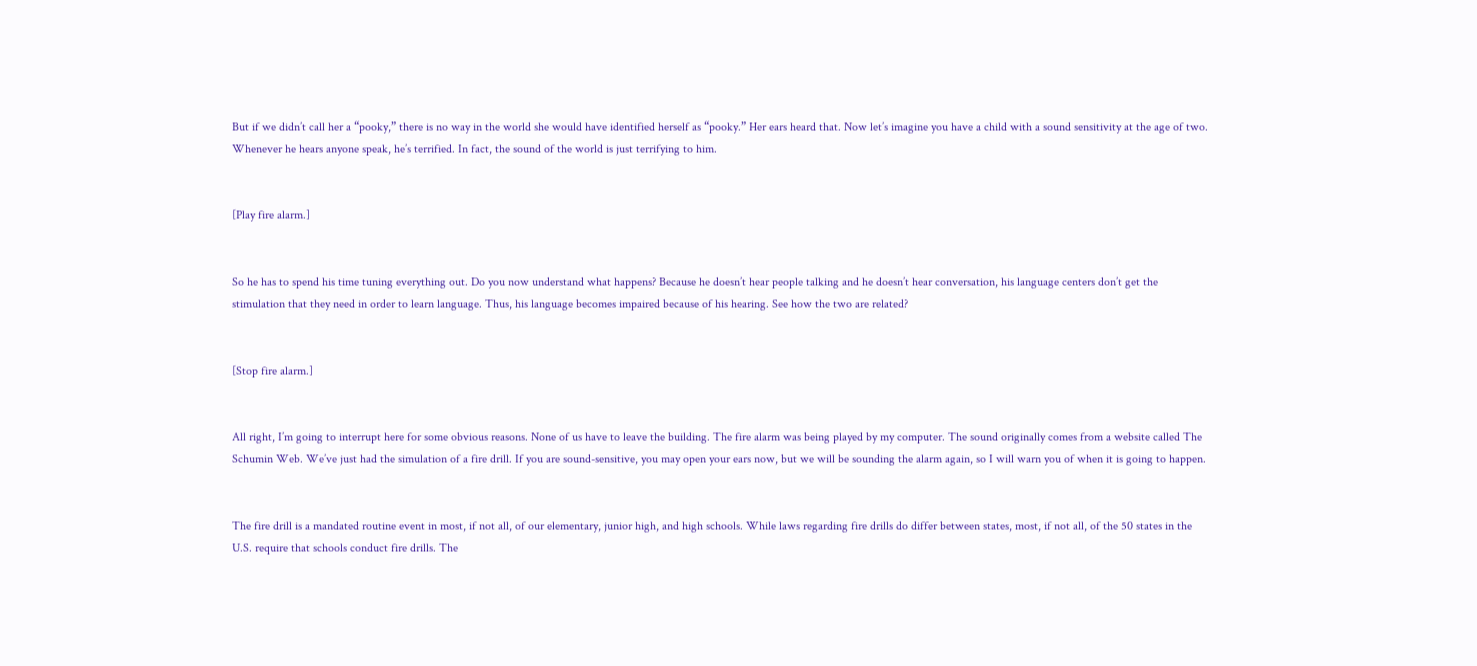But if we didn’t call her a “pooky,” there is no way in the world she would have identified herself as “pooky.” Her ears heard that. Now let’s imagine you have a child with a sound sensitivity at the age of two. Whenever he hears anyone speak, he’s terrified. In fact, the sound of the world is just terrifying to him.


[Play fire alarm.]


So he has to spend his time tuning everything out. Do you now understand what happens? Because he doesn’t hear people talking and he doesn’t hear conversation, his language centers don’t get the stimulation that they need in order to learn language. Thus, his language becomes impaired because of his hearing. See how the two are related?


[Stop fire alarm.]


All right, I’m going to interrupt here for some obvious reasons. None of us have to leave the building. The fire alarm was being played by my computer. The sound originally comes from a website called The Schumin Web. We’ve just had the simulation of a fire drill. If you are sound-sensitive, you may open your ears now, but we will be sounding the alarm again, so I will warn you of when it is going to happen.


The fire drill is a mandated routine event in most, if not all, of our elementary, junior high, and high schools. While laws regarding fire drills do differ between states, most, if not all, of the 50 states in the U.S. require that schools conduct fire drills. The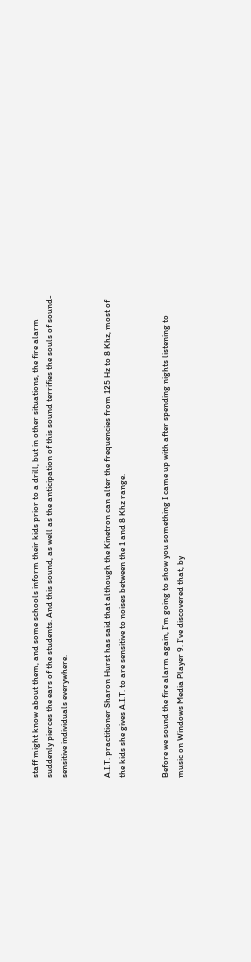staff might know about them, and some schools inform their kids prior to a drill, but in other situations, the fire alarm suddenly pierces the ears of the students. And this sound, as well as the anticipation of this sound terrifies the souls of sound-sensitive individuals everywhere.


A.I.T. practitioner Sharon Hurst has said that although the Kinetron can alter the frequencies from 125 Hz to 8 Khz, most of the kids she gives A.I.T. to are sensitive to noises between the 1 and 8 Khz range.


Before we sound the fire alarm again, I’m going to show you something I came up with after spending nights listening to music on Windows Media Player 9. I’ve discovered that, by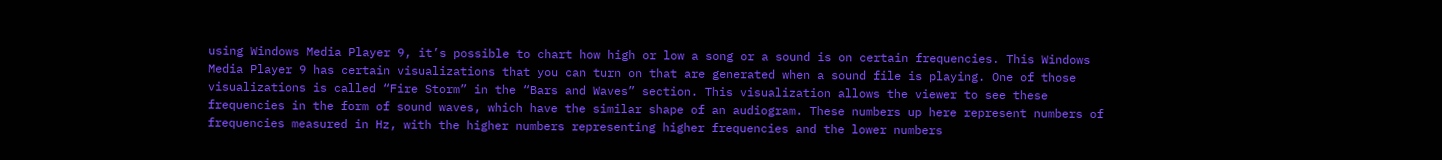using Windows Media Player 9, it’s possible to chart how high or low a song or a sound is on certain frequencies. This Windows Media Player 9 has certain visualizations that you can turn on that are generated when a sound file is playing. One of those visualizations is called “Fire Storm” in the “Bars and Waves” section. This visualization allows the viewer to see these frequencies in the form of sound waves, which have the similar shape of an audiogram. These numbers up here represent numbers of frequencies measured in Hz, with the higher numbers representing higher frequencies and the lower numbers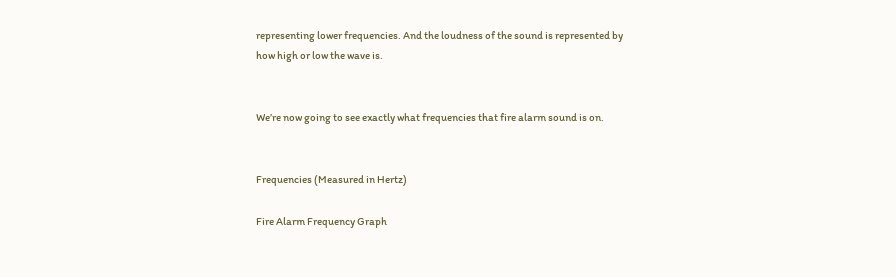representing lower frequencies. And the loudness of the sound is represented by how high or low the wave is.


We’re now going to see exactly what frequencies that fire alarm sound is on.


Frequencies (Measured in Hertz)

Fire Alarm Frequency Graph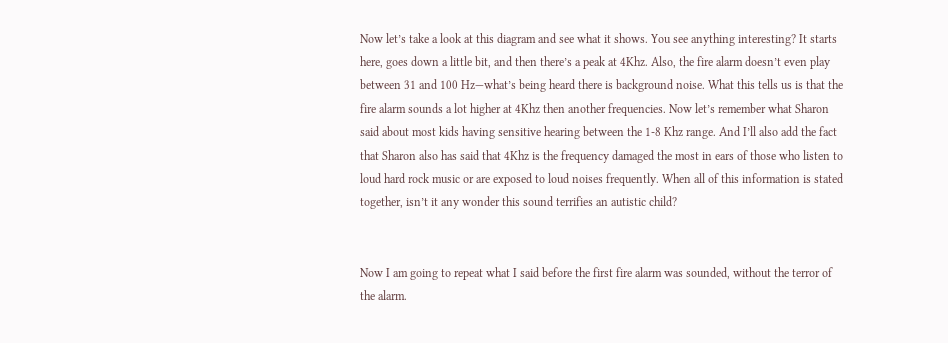Now let’s take a look at this diagram and see what it shows. You see anything interesting? It starts here, goes down a little bit, and then there’s a peak at 4Khz. Also, the fire alarm doesn’t even play between 31 and 100 Hz—what’s being heard there is background noise. What this tells us is that the fire alarm sounds a lot higher at 4Khz then another frequencies. Now let’s remember what Sharon said about most kids having sensitive hearing between the 1-8 Khz range. And I’ll also add the fact that Sharon also has said that 4Khz is the frequency damaged the most in ears of those who listen to loud hard rock music or are exposed to loud noises frequently. When all of this information is stated together, isn’t it any wonder this sound terrifies an autistic child?


Now I am going to repeat what I said before the first fire alarm was sounded, without the terror of the alarm.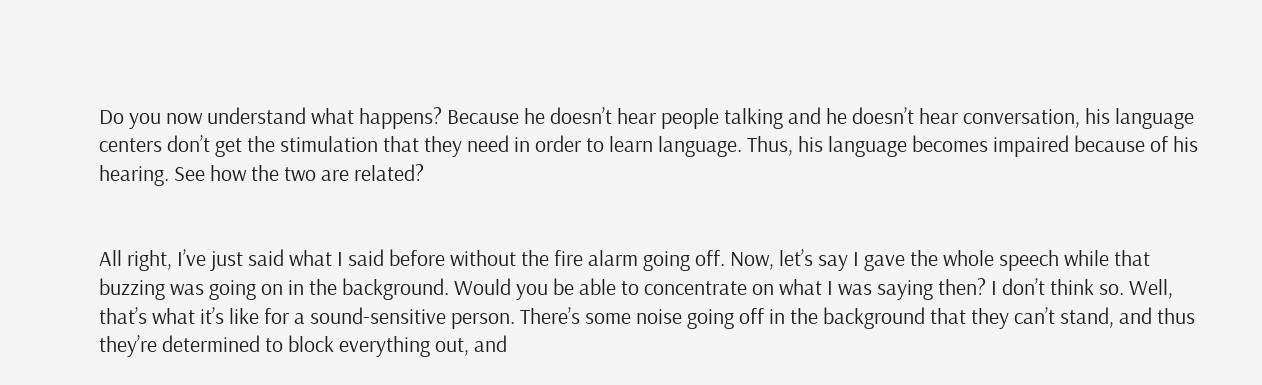Do you now understand what happens? Because he doesn’t hear people talking and he doesn’t hear conversation, his language centers don’t get the stimulation that they need in order to learn language. Thus, his language becomes impaired because of his hearing. See how the two are related?


All right, I’ve just said what I said before without the fire alarm going off. Now, let’s say I gave the whole speech while that buzzing was going on in the background. Would you be able to concentrate on what I was saying then? I don’t think so. Well, that’s what it’s like for a sound-sensitive person. There’s some noise going off in the background that they can’t stand, and thus they’re determined to block everything out, and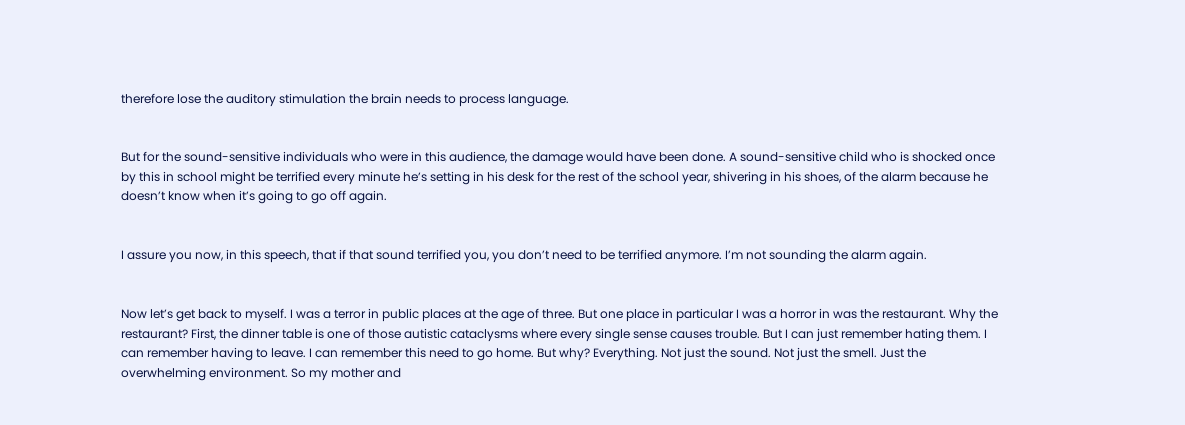therefore lose the auditory stimulation the brain needs to process language.


But for the sound-sensitive individuals who were in this audience, the damage would have been done. A sound-sensitive child who is shocked once by this in school might be terrified every minute he’s setting in his desk for the rest of the school year, shivering in his shoes, of the alarm because he doesn’t know when it’s going to go off again.


I assure you now, in this speech, that if that sound terrified you, you don’t need to be terrified anymore. I’m not sounding the alarm again.


Now let’s get back to myself. I was a terror in public places at the age of three. But one place in particular I was a horror in was the restaurant. Why the restaurant? First, the dinner table is one of those autistic cataclysms where every single sense causes trouble. But I can just remember hating them. I can remember having to leave. I can remember this need to go home. But why? Everything. Not just the sound. Not just the smell. Just the overwhelming environment. So my mother and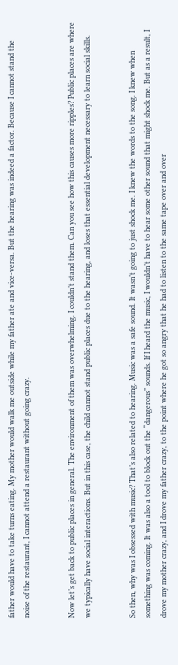father would have to take turns eating. My mother would walk me outside while my father ate and vice-versa. But the hearing was indeed a factor. Because I cannot stand the noise of the restaurant, I cannot attend a restaurant without going crazy.


Now let’s get back to public places in general. The environment of them was overwhelming. I couldn’t stand them. Can you see how this causes more ripples? Public places are where we typically have social interactions. But in this case, the child cannot stand public places due to the hearing, and loses that essential development necessary to learn social skills.


So then, why was I obsessed with music? That’s also related to hearing. Music was a safe sound. It wasn’t going to just shock me. I knew the words to the song. I knew when something was coming. It was also a tool to block out the “dangerous” sounds. If I heard the music, I wouldn’t have to hear some other sound that might shock me. But as a result, I drove my mother crazy, and I drove my father crazy, to the point where he got so angry that he had to listen to the same tape over and over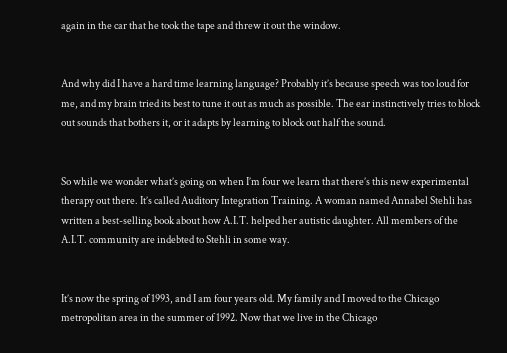again in the car that he took the tape and threw it out the window.


And why did I have a hard time learning language? Probably it’s because speech was too loud for me, and my brain tried its best to tune it out as much as possible. The ear instinctively tries to block out sounds that bothers it, or it adapts by learning to block out half the sound.


So while we wonder what’s going on when I’m four we learn that there’s this new experimental therapy out there. It’s called Auditory Integration Training. A woman named Annabel Stehli has written a best-selling book about how A.I.T. helped her autistic daughter. All members of the A.I.T. community are indebted to Stehli in some way.


It’s now the spring of 1993, and I am four years old. My family and I moved to the Chicago metropolitan area in the summer of 1992. Now that we live in the Chicago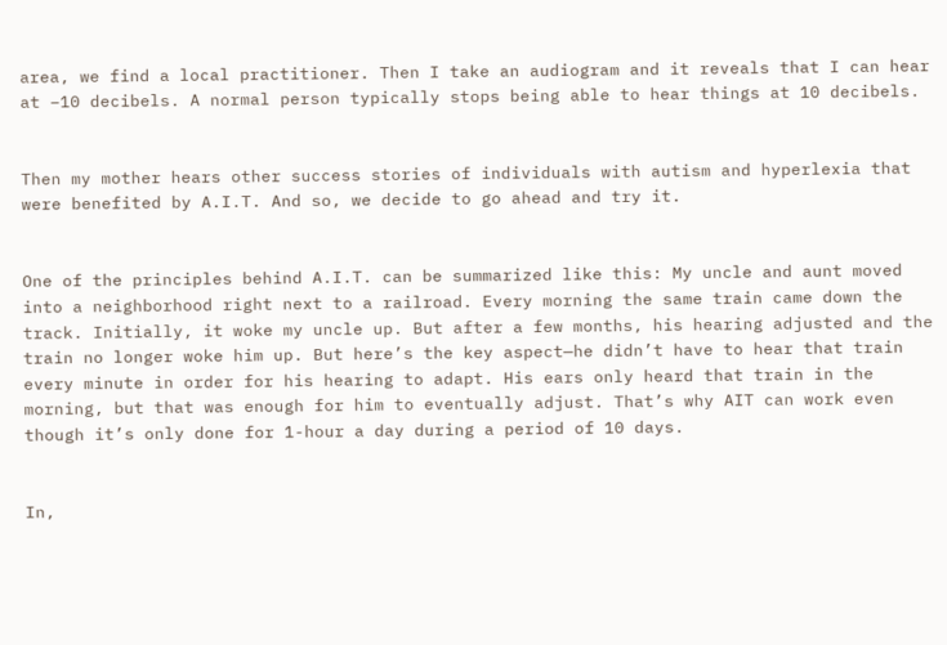area, we find a local practitioner. Then I take an audiogram and it reveals that I can hear at –10 decibels. A normal person typically stops being able to hear things at 10 decibels.


Then my mother hears other success stories of individuals with autism and hyperlexia that were benefited by A.I.T. And so, we decide to go ahead and try it.


One of the principles behind A.I.T. can be summarized like this: My uncle and aunt moved into a neighborhood right next to a railroad. Every morning the same train came down the track. Initially, it woke my uncle up. But after a few months, his hearing adjusted and the train no longer woke him up. But here’s the key aspect—he didn’t have to hear that train every minute in order for his hearing to adapt. His ears only heard that train in the morning, but that was enough for him to eventually adjust. That’s why AIT can work even though it’s only done for 1-hour a day during a period of 10 days.


In,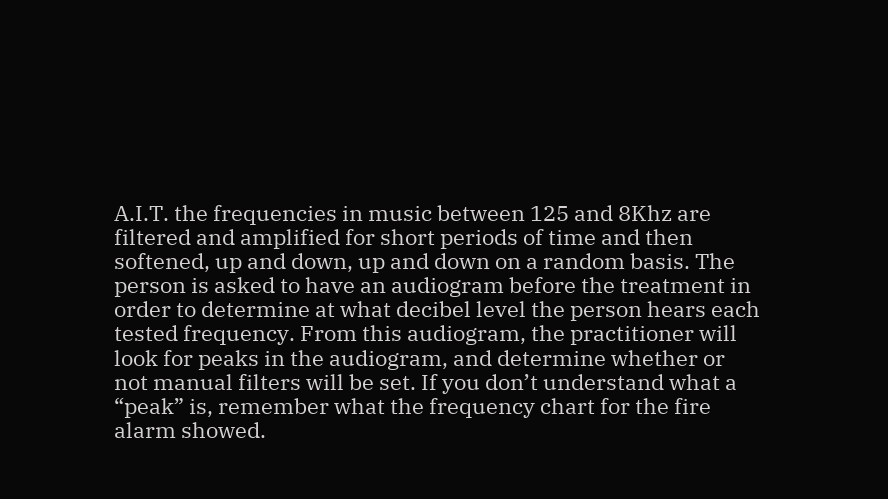A.I.T. the frequencies in music between 125 and 8Khz are filtered and amplified for short periods of time and then softened, up and down, up and down on a random basis. The person is asked to have an audiogram before the treatment in order to determine at what decibel level the person hears each tested frequency. From this audiogram, the practitioner will look for peaks in the audiogram, and determine whether or not manual filters will be set. If you don’t understand what a “peak” is, remember what the frequency chart for the fire alarm showed.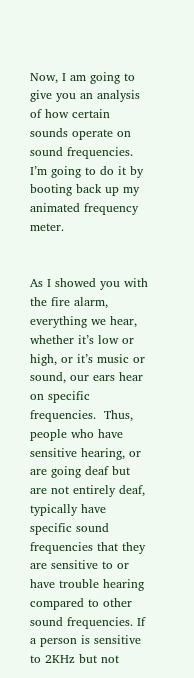Now, I am going to give you an analysis of how certain sounds operate on sound frequencies. I’m going to do it by booting back up my animated frequency meter.


As I showed you with the fire alarm, everything we hear, whether it’s low or high, or it’s music or sound, our ears hear on specific frequencies.  Thus, people who have sensitive hearing, or are going deaf but are not entirely deaf, typically have specific sound frequencies that they are sensitive to or have trouble hearing compared to other sound frequencies. If a person is sensitive to 2KHz but not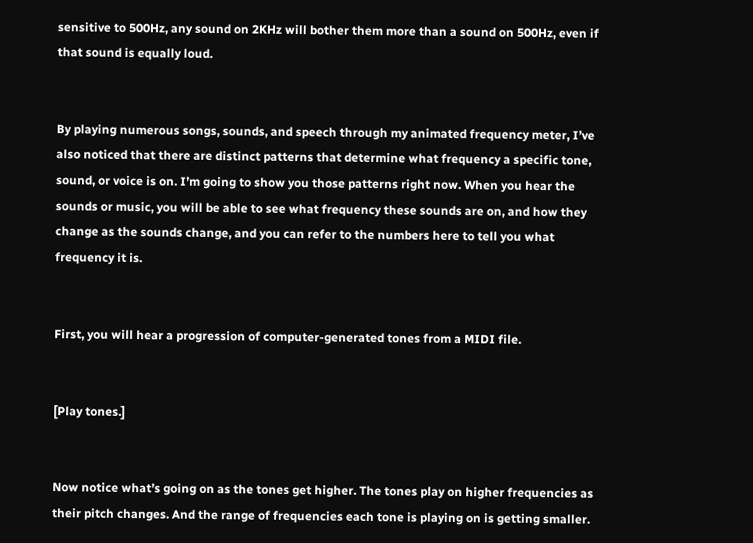sensitive to 500Hz, any sound on 2KHz will bother them more than a sound on 500Hz, even if that sound is equally loud.


By playing numerous songs, sounds, and speech through my animated frequency meter, I’ve also noticed that there are distinct patterns that determine what frequency a specific tone, sound, or voice is on. I’m going to show you those patterns right now. When you hear the sounds or music, you will be able to see what frequency these sounds are on, and how they change as the sounds change, and you can refer to the numbers here to tell you what frequency it is.


First, you will hear a progression of computer-generated tones from a MIDI file.


[Play tones.]


Now notice what’s going on as the tones get higher. The tones play on higher frequencies as their pitch changes. And the range of frequencies each tone is playing on is getting smaller.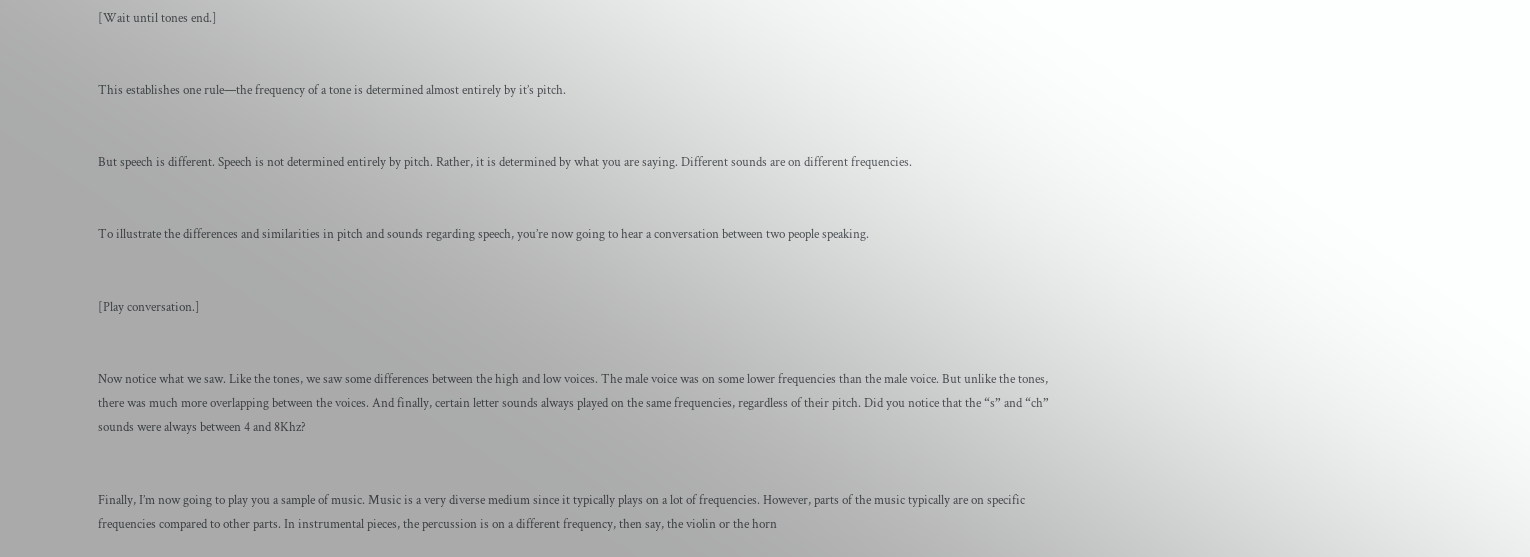[Wait until tones end.]


This establishes one rule—the frequency of a tone is determined almost entirely by it’s pitch.


But speech is different. Speech is not determined entirely by pitch. Rather, it is determined by what you are saying. Different sounds are on different frequencies.


To illustrate the differences and similarities in pitch and sounds regarding speech, you’re now going to hear a conversation between two people speaking.


[Play conversation.]


Now notice what we saw. Like the tones, we saw some differences between the high and low voices. The male voice was on some lower frequencies than the male voice. But unlike the tones, there was much more overlapping between the voices. And finally, certain letter sounds always played on the same frequencies, regardless of their pitch. Did you notice that the “s” and “ch” sounds were always between 4 and 8Khz?


Finally, I’m now going to play you a sample of music. Music is a very diverse medium since it typically plays on a lot of frequencies. However, parts of the music typically are on specific frequencies compared to other parts. In instrumental pieces, the percussion is on a different frequency, then say, the violin or the horn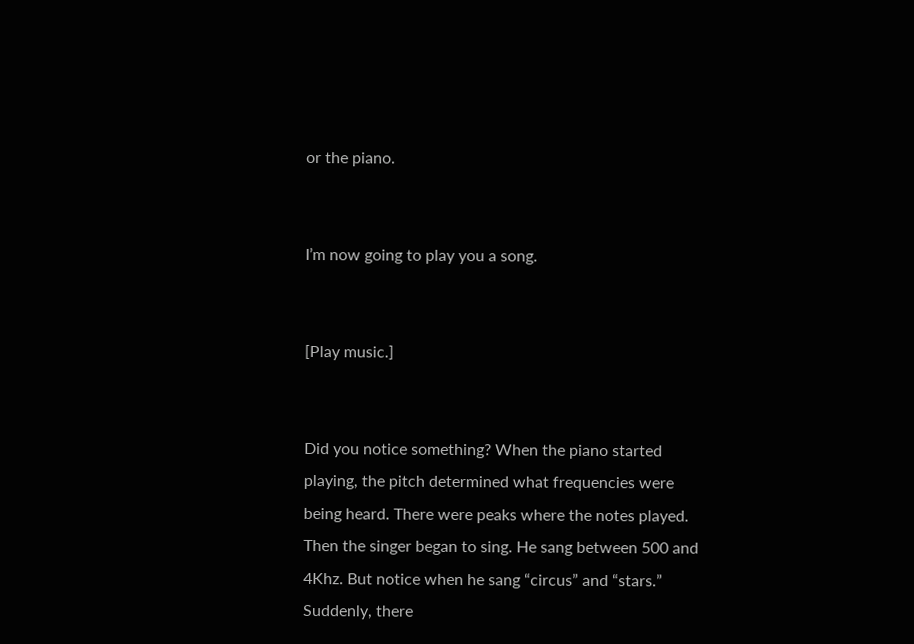or the piano.


I’m now going to play you a song.


[Play music.]


Did you notice something? When the piano started playing, the pitch determined what frequencies were being heard. There were peaks where the notes played. Then the singer began to sing. He sang between 500 and 4Khz. But notice when he sang “circus” and “stars.” Suddenly, there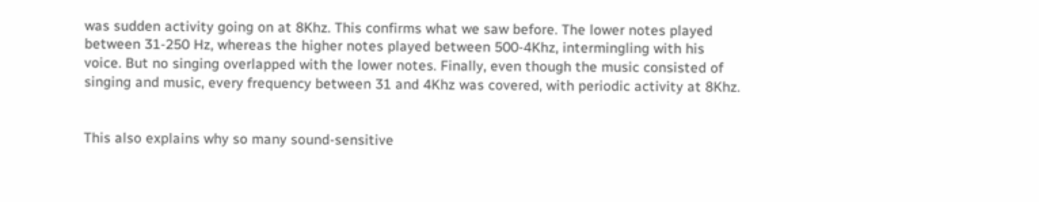was sudden activity going on at 8Khz. This confirms what we saw before. The lower notes played between 31-250 Hz, whereas the higher notes played between 500-4Khz, intermingling with his voice. But no singing overlapped with the lower notes. Finally, even though the music consisted of singing and music, every frequency between 31 and 4Khz was covered, with periodic activity at 8Khz.


This also explains why so many sound-sensitive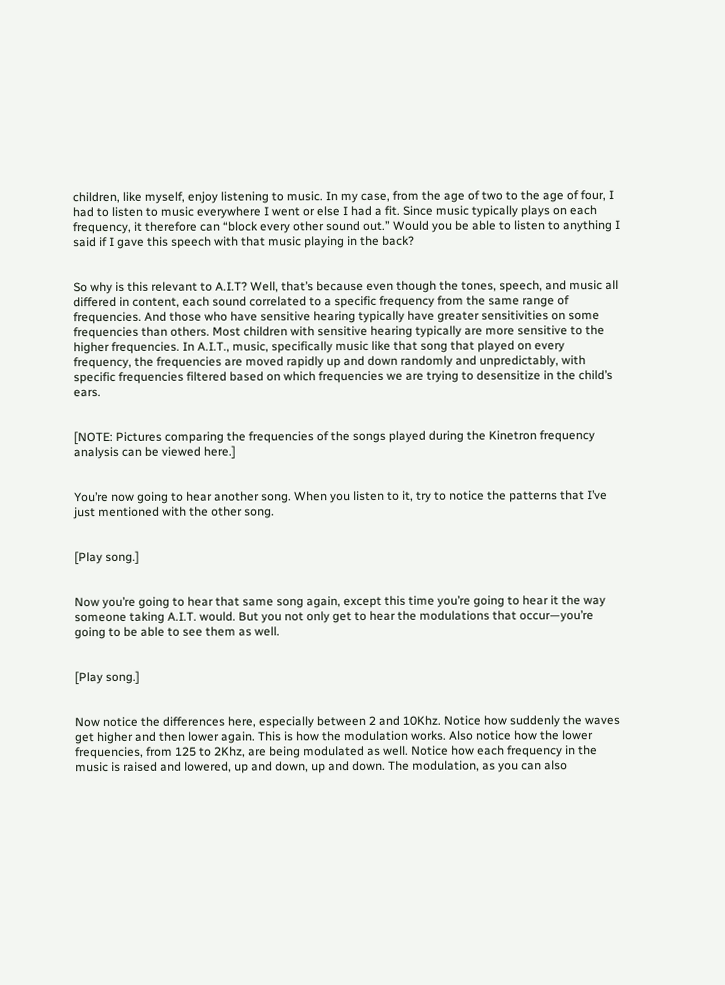children, like myself, enjoy listening to music. In my case, from the age of two to the age of four, I had to listen to music everywhere I went or else I had a fit. Since music typically plays on each frequency, it therefore can “block every other sound out.” Would you be able to listen to anything I said if I gave this speech with that music playing in the back?


So why is this relevant to A.I.T? Well, that’s because even though the tones, speech, and music all differed in content, each sound correlated to a specific frequency from the same range of frequencies. And those who have sensitive hearing typically have greater sensitivities on some frequencies than others. Most children with sensitive hearing typically are more sensitive to the higher frequencies. In A.I.T., music, specifically music like that song that played on every frequency, the frequencies are moved rapidly up and down randomly and unpredictably, with specific frequencies filtered based on which frequencies we are trying to desensitize in the child’s ears.


[NOTE: Pictures comparing the frequencies of the songs played during the Kinetron frequency analysis can be viewed here.]


You’re now going to hear another song. When you listen to it, try to notice the patterns that I’ve just mentioned with the other song.


[Play song.]


Now you’re going to hear that same song again, except this time you’re going to hear it the way someone taking A.I.T. would. But you not only get to hear the modulations that occur—you’re going to be able to see them as well.


[Play song.]


Now notice the differences here, especially between 2 and 10Khz. Notice how suddenly the waves get higher and then lower again. This is how the modulation works. Also notice how the lower frequencies, from 125 to 2Khz, are being modulated as well. Notice how each frequency in the music is raised and lowered, up and down, up and down. The modulation, as you can also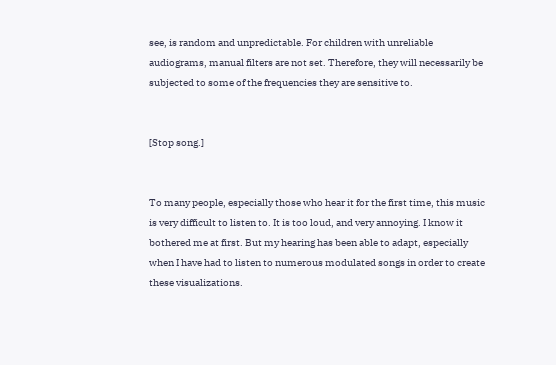see, is random and unpredictable. For children with unreliable audiograms, manual filters are not set. Therefore, they will necessarily be subjected to some of the frequencies they are sensitive to.


[Stop song.]


To many people, especially those who hear it for the first time, this music is very difficult to listen to. It is too loud, and very annoying. I know it bothered me at first. But my hearing has been able to adapt, especially when I have had to listen to numerous modulated songs in order to create these visualizations.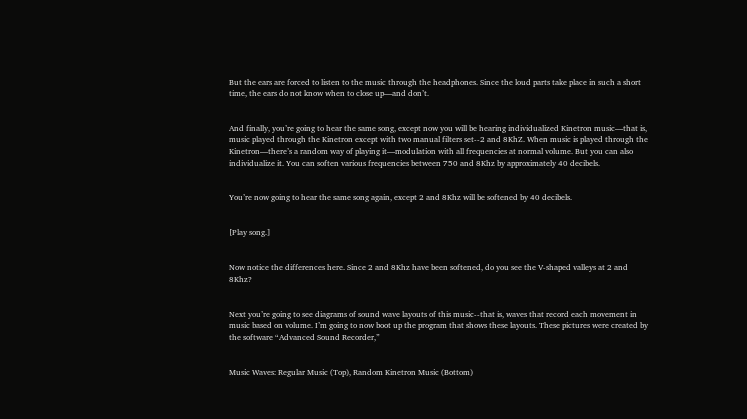But the ears are forced to listen to the music through the headphones. Since the loud parts take place in such a short time, the ears do not know when to close up—and don’t.


And finally, you’re going to hear the same song, except now you will be hearing individualized Kinetron music—that is, music played through the Kinetron except with two manual filters set--2 and 8KhZ. When music is played through the Kinetron—there’s a random way of playing it—modulation with all frequencies at normal volume. But you can also individualize it. You can soften various frequencies between 750 and 8Khz by approximately 40 decibels.


You’re now going to hear the same song again, except 2 and 8Khz will be softened by 40 decibels.


[Play song.]


Now notice the differences here. Since 2 and 8Khz have been softened, do you see the V-shaped valleys at 2 and 8Khz?


Next you’re going to see diagrams of sound wave layouts of this music--that is, waves that record each movement in music based on volume. I’m going to now boot up the program that shows these layouts. These pictures were created by the software “Advanced Sound Recorder,”


Music Waves: Regular Music (Top), Random Kinetron Music (Bottom)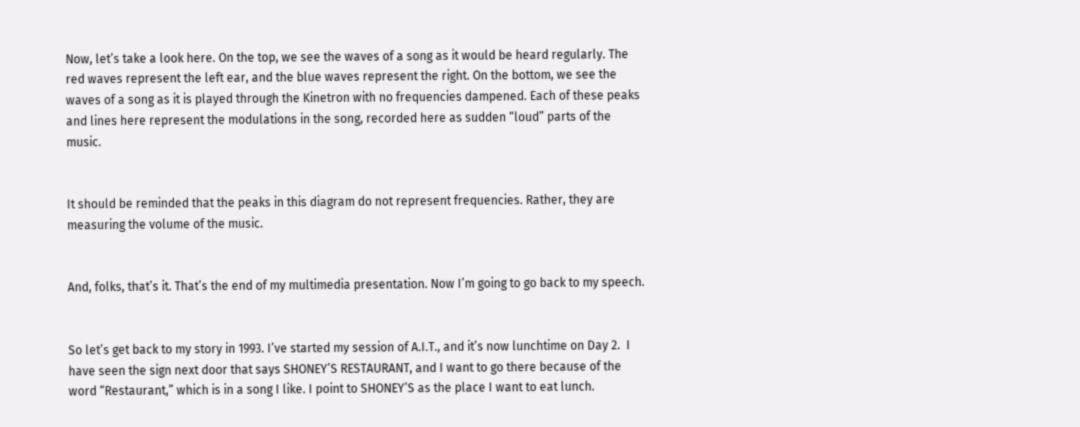Now, let’s take a look here. On the top, we see the waves of a song as it would be heard regularly. The red waves represent the left ear, and the blue waves represent the right. On the bottom, we see the waves of a song as it is played through the Kinetron with no frequencies dampened. Each of these peaks and lines here represent the modulations in the song, recorded here as sudden “loud” parts of the music.


It should be reminded that the peaks in this diagram do not represent frequencies. Rather, they are measuring the volume of the music.


And, folks, that’s it. That’s the end of my multimedia presentation. Now I’m going to go back to my speech.


So let’s get back to my story in 1993. I’ve started my session of A.I.T., and it’s now lunchtime on Day 2.  I have seen the sign next door that says SHONEY’S RESTAURANT, and I want to go there because of the word “Restaurant,” which is in a song I like. I point to SHONEY’S as the place I want to eat lunch.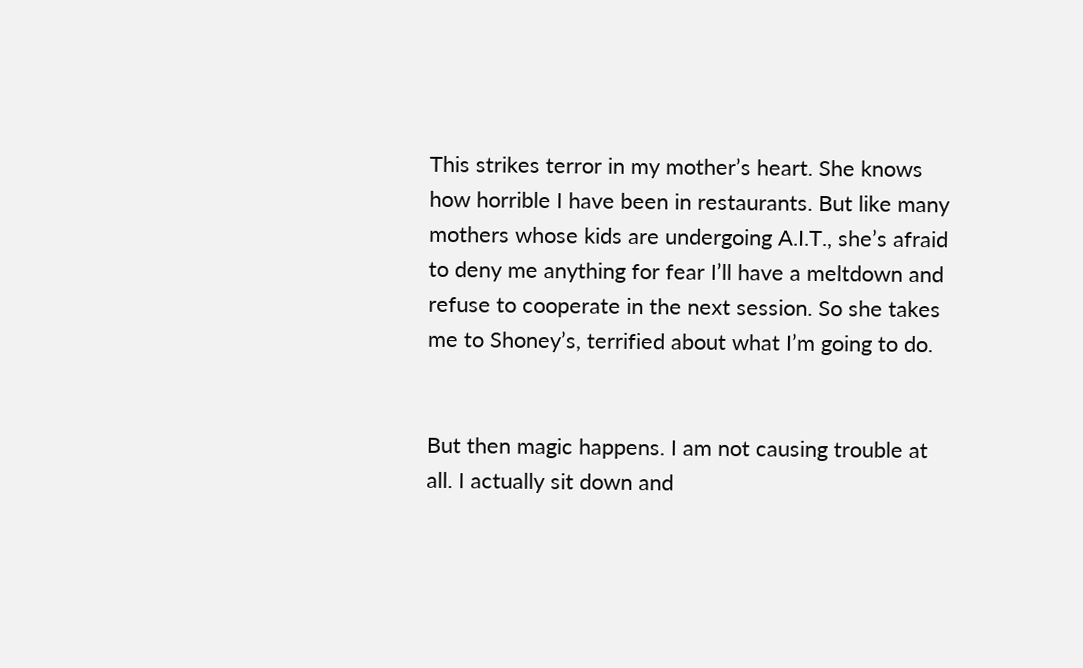This strikes terror in my mother’s heart. She knows how horrible I have been in restaurants. But like many mothers whose kids are undergoing A.I.T., she’s afraid to deny me anything for fear I’ll have a meltdown and refuse to cooperate in the next session. So she takes me to Shoney’s, terrified about what I’m going to do.


But then magic happens. I am not causing trouble at all. I actually sit down and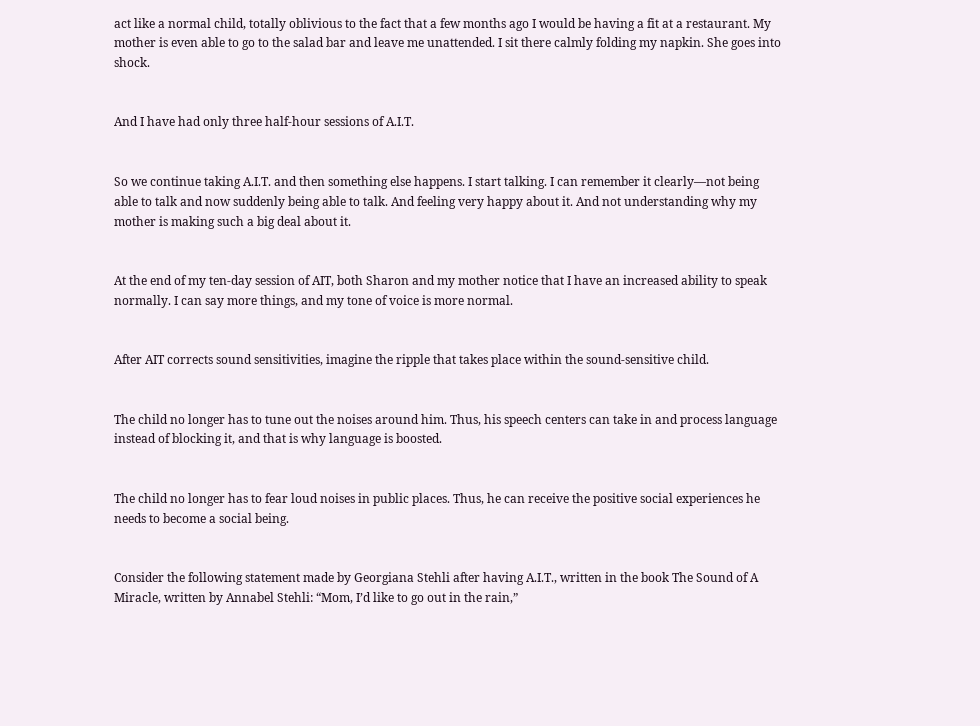act like a normal child, totally oblivious to the fact that a few months ago I would be having a fit at a restaurant. My mother is even able to go to the salad bar and leave me unattended. I sit there calmly folding my napkin. She goes into shock.


And I have had only three half-hour sessions of A.I.T.


So we continue taking A.I.T. and then something else happens. I start talking. I can remember it clearly—not being able to talk and now suddenly being able to talk. And feeling very happy about it. And not understanding why my mother is making such a big deal about it.


At the end of my ten-day session of AIT, both Sharon and my mother notice that I have an increased ability to speak normally. I can say more things, and my tone of voice is more normal.


After AIT corrects sound sensitivities, imagine the ripple that takes place within the sound-sensitive child.


The child no longer has to tune out the noises around him. Thus, his speech centers can take in and process language instead of blocking it, and that is why language is boosted.


The child no longer has to fear loud noises in public places. Thus, he can receive the positive social experiences he needs to become a social being.


Consider the following statement made by Georgiana Stehli after having A.I.T., written in the book The Sound of A Miracle, written by Annabel Stehli: “Mom, I’d like to go out in the rain,”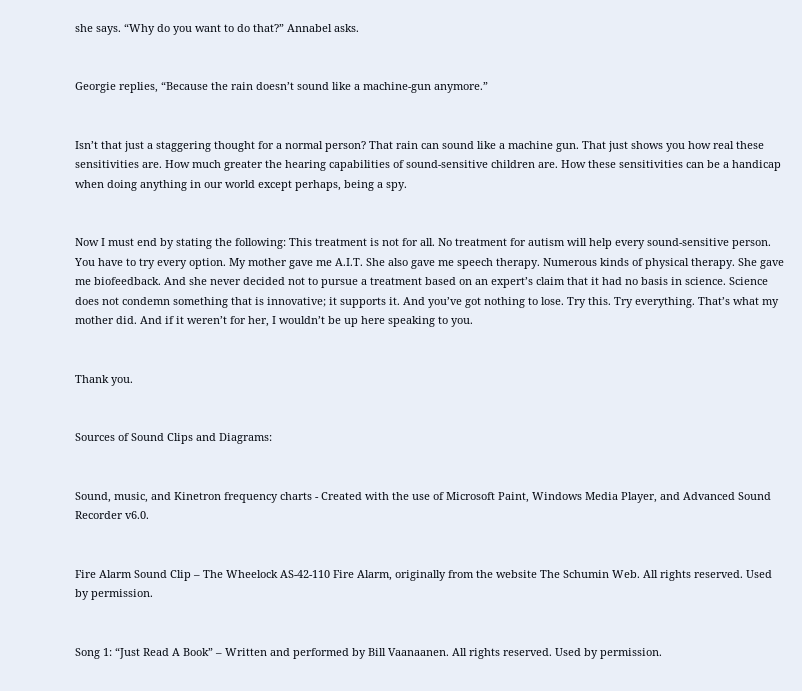she says. “Why do you want to do that?” Annabel asks.


Georgie replies, “Because the rain doesn’t sound like a machine-gun anymore.”


Isn’t that just a staggering thought for a normal person? That rain can sound like a machine gun. That just shows you how real these sensitivities are. How much greater the hearing capabilities of sound-sensitive children are. How these sensitivities can be a handicap when doing anything in our world except perhaps, being a spy.


Now I must end by stating the following: This treatment is not for all. No treatment for autism will help every sound-sensitive person. You have to try every option. My mother gave me A.I.T. She also gave me speech therapy. Numerous kinds of physical therapy. She gave me biofeedback. And she never decided not to pursue a treatment based on an expert’s claim that it had no basis in science. Science does not condemn something that is innovative; it supports it. And you’ve got nothing to lose. Try this. Try everything. That’s what my mother did. And if it weren’t for her, I wouldn’t be up here speaking to you.


Thank you.


Sources of Sound Clips and Diagrams:


Sound, music, and Kinetron frequency charts - Created with the use of Microsoft Paint, Windows Media Player, and Advanced Sound Recorder v6.0.


Fire Alarm Sound Clip – The Wheelock AS-42-110 Fire Alarm, originally from the website The Schumin Web. All rights reserved. Used by permission.


Song 1: “Just Read A Book” – Written and performed by Bill Vaanaanen. All rights reserved. Used by permission.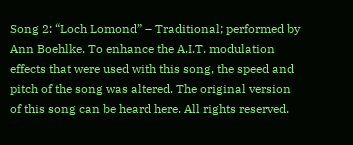Song 2: “Loch Lomond” – Traditional; performed by Ann Boehlke. To enhance the A.I.T. modulation effects that were used with this song, the speed and pitch of the song was altered. The original version of this song can be heard here. All rights reserved.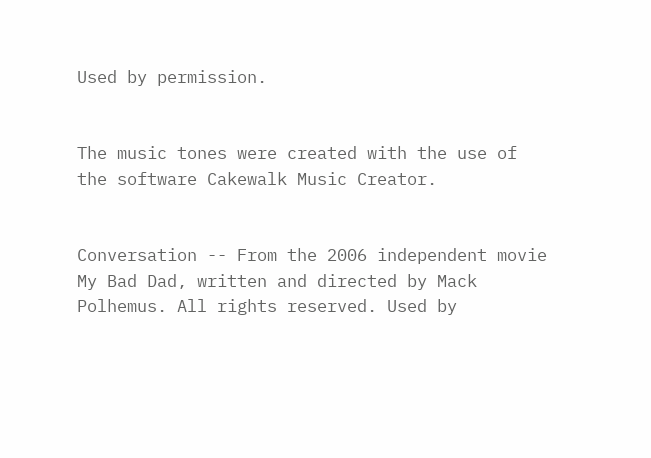Used by permission.


The music tones were created with the use of the software Cakewalk Music Creator.


Conversation -- From the 2006 independent movie My Bad Dad, written and directed by Mack Polhemus. All rights reserved. Used by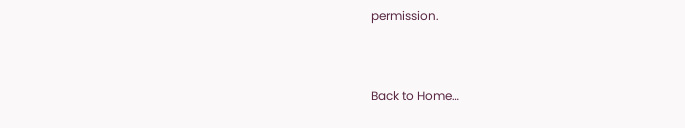permission.


Back to Home…